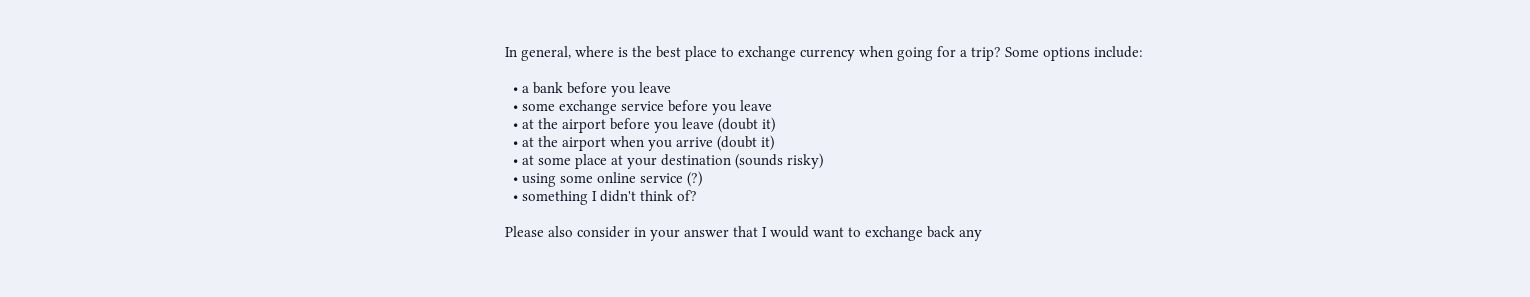In general, where is the best place to exchange currency when going for a trip? Some options include:

  • a bank before you leave
  • some exchange service before you leave
  • at the airport before you leave (doubt it)
  • at the airport when you arrive (doubt it)
  • at some place at your destination (sounds risky)
  • using some online service (?)
  • something I didn't think of?

Please also consider in your answer that I would want to exchange back any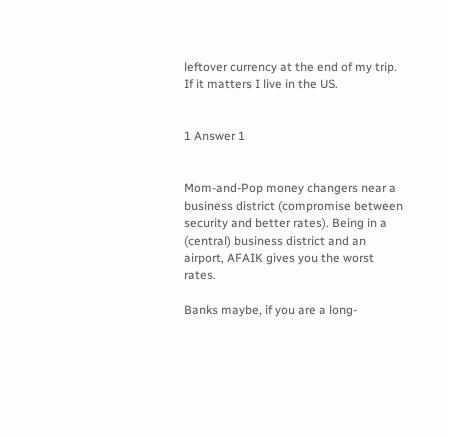leftover currency at the end of my trip. If it matters I live in the US.


1 Answer 1


Mom-and-Pop money changers near a business district (compromise between security and better rates). Being in a (central) business district and an airport, AFAIK gives you the worst rates.

Banks maybe, if you are a long-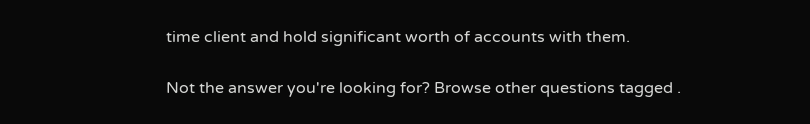time client and hold significant worth of accounts with them.

Not the answer you're looking for? Browse other questions tagged .